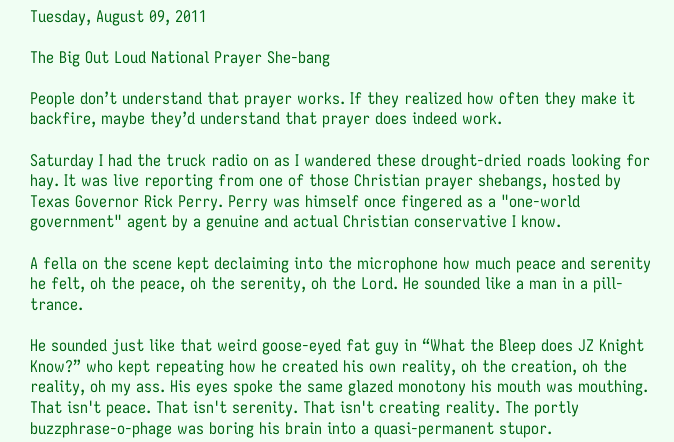Tuesday, August 09, 2011

The Big Out Loud National Prayer She-bang

People don’t understand that prayer works. If they realized how often they make it backfire, maybe they’d understand that prayer does indeed work.

Saturday I had the truck radio on as I wandered these drought-dried roads looking for hay. It was live reporting from one of those Christian prayer shebangs, hosted by Texas Governor Rick Perry. Perry was himself once fingered as a "one-world government" agent by a genuine and actual Christian conservative I know.

A fella on the scene kept declaiming into the microphone how much peace and serenity he felt, oh the peace, oh the serenity, oh the Lord. He sounded like a man in a pill-trance.

He sounded just like that weird goose-eyed fat guy in “What the Bleep does JZ Knight Know?” who kept repeating how he created his own reality, oh the creation, oh the reality, oh my ass. His eyes spoke the same glazed monotony his mouth was mouthing. That isn't peace. That isn't serenity. That isn't creating reality. The portly buzzphrase-o-phage was boring his brain into a quasi-permanent stupor.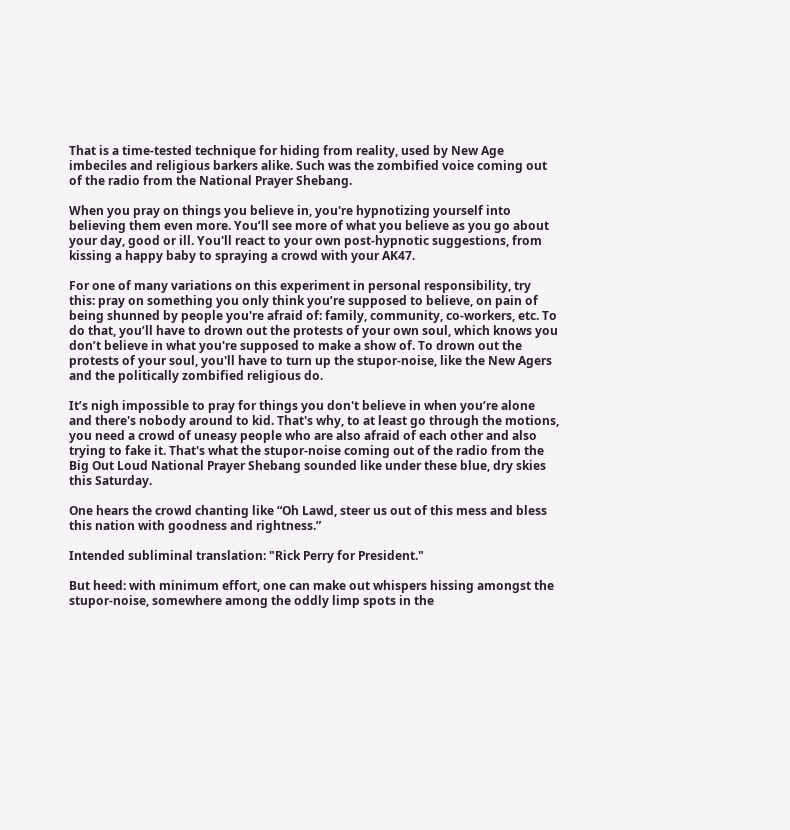That is a time-tested technique for hiding from reality, used by New Age imbeciles and religious barkers alike. Such was the zombified voice coming out of the radio from the National Prayer Shebang.

When you pray on things you believe in, you're hypnotizing yourself into believing them even more. You’ll see more of what you believe as you go about your day, good or ill. You'll react to your own post-hypnotic suggestions, from kissing a happy baby to spraying a crowd with your AK47.

For one of many variations on this experiment in personal responsibility, try this: pray on something you only think you’re supposed to believe, on pain of being shunned by people you're afraid of: family, community, co-workers, etc. To do that, you’ll have to drown out the protests of your own soul, which knows you don’t believe in what you're supposed to make a show of. To drown out the protests of your soul, you'll have to turn up the stupor-noise, like the New Agers and the politically zombified religious do.

It’s nigh impossible to pray for things you don't believe in when you’re alone and there's nobody around to kid. That's why, to at least go through the motions, you need a crowd of uneasy people who are also afraid of each other and also trying to fake it. That's what the stupor-noise coming out of the radio from the Big Out Loud National Prayer Shebang sounded like under these blue, dry skies this Saturday.

One hears the crowd chanting like “Oh Lawd, steer us out of this mess and bless this nation with goodness and rightness.”

Intended subliminal translation: "Rick Perry for President."

But heed: with minimum effort, one can make out whispers hissing amongst the stupor-noise, somewhere among the oddly limp spots in the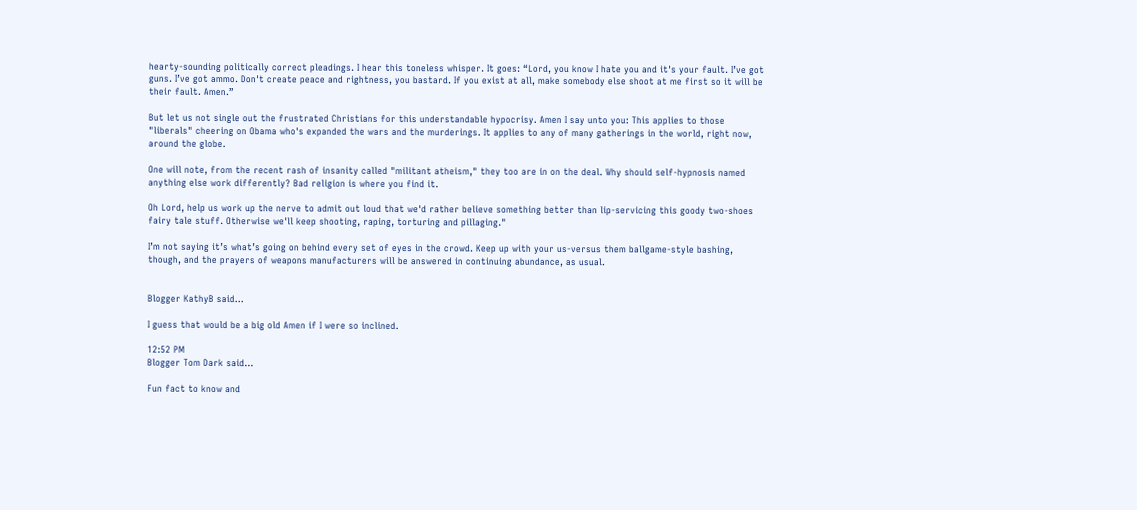hearty-sounding politically correct pleadings. I hear this toneless whisper. It goes: “Lord, you know I hate you and it's your fault. I’ve got guns. I’ve got ammo. Don't create peace and rightness, you bastard. If you exist at all, make somebody else shoot at me first so it will be their fault. Amen.”

But let us not single out the frustrated Christians for this understandable hypocrisy. Amen I say unto you: This applies to those "liberals" cheering on Obama who's expanded the wars and the murderings. It applies to any of many gatherings in the world, right now, around the globe.

One will note, from the recent rash of insanity called "militant atheism," they too are in on the deal. Why should self-hypnosis named anything else work differently? Bad religion is where you find it.

Oh Lord, help us work up the nerve to admit out loud that we'd rather believe something better than lip-servicing this goody two-shoes fairy tale stuff. Otherwise we'll keep shooting, raping, torturing and pillaging."

I’m not saying it’s what’s going on behind every set of eyes in the crowd. Keep up with your us-versus them ballgame-style bashing, though, and the prayers of weapons manufacturers will be answered in continuing abundance, as usual.


Blogger KathyB said...

I guess that would be a big old Amen if I were so inclined.

12:52 PM
Blogger Tom Dark said...

Fun fact to know and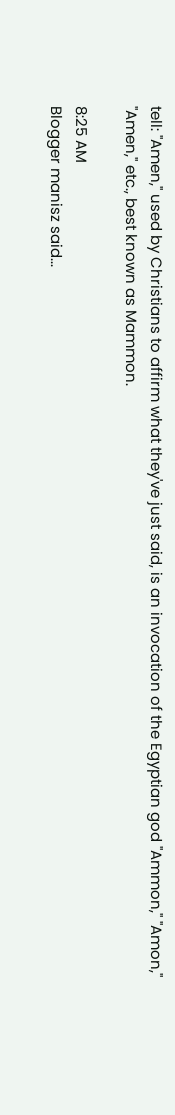tell: "Amen," used by Christians to affirm what they've just said, is an invocation of the Egyptian god "Ammon," "Amon," "Amen," etc., best known as Mammon.

8:25 AM
Blogger manisz said...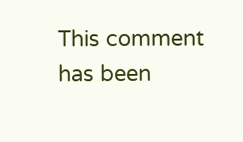This comment has been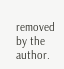removed by the author.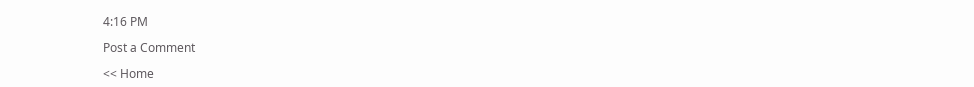4:16 PM

Post a Comment

<< Home